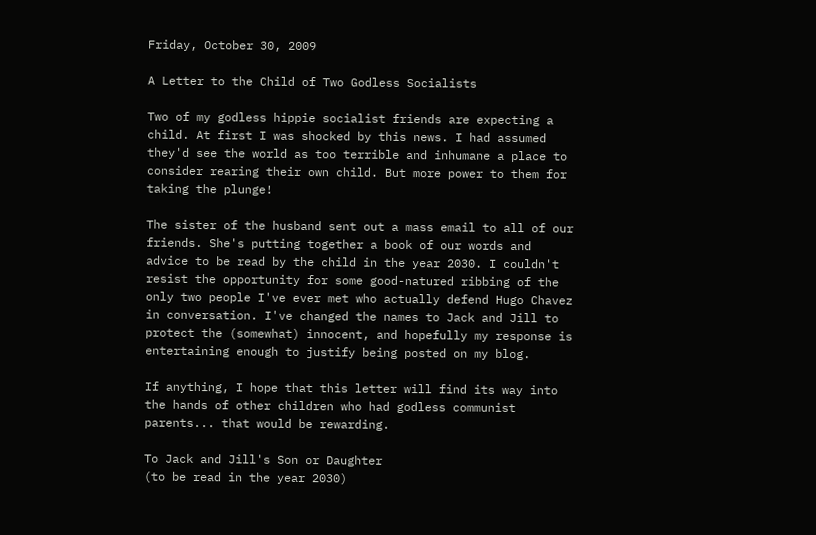Friday, October 30, 2009

A Letter to the Child of Two Godless Socialists

Two of my godless hippie socialist friends are expecting a child. At first I was shocked by this news. I had assumed they'd see the world as too terrible and inhumane a place to consider rearing their own child. But more power to them for taking the plunge!

The sister of the husband sent out a mass email to all of our friends. She's putting together a book of our words and advice to be read by the child in the year 2030. I couldn't resist the opportunity for some good-natured ribbing of the only two people I've ever met who actually defend Hugo Chavez in conversation. I've changed the names to Jack and Jill to protect the (somewhat) innocent, and hopefully my response is entertaining enough to justify being posted on my blog.

If anything, I hope that this letter will find its way into the hands of other children who had godless communist parents... that would be rewarding.

To Jack and Jill's Son or Daughter
(to be read in the year 2030)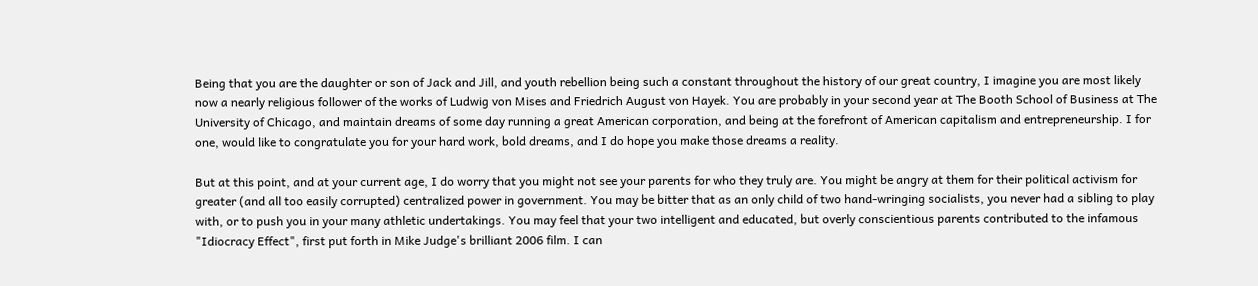Being that you are the daughter or son of Jack and Jill, and youth rebellion being such a constant throughout the history of our great country, I imagine you are most likely now a nearly religious follower of the works of Ludwig von Mises and Friedrich August von Hayek. You are probably in your second year at The Booth School of Business at The University of Chicago, and maintain dreams of some day running a great American corporation, and being at the forefront of American capitalism and entrepreneurship. I for one, would like to congratulate you for your hard work, bold dreams, and I do hope you make those dreams a reality.

But at this point, and at your current age, I do worry that you might not see your parents for who they truly are. You might be angry at them for their political activism for greater (and all too easily corrupted) centralized power in government. You may be bitter that as an only child of two hand-wringing socialists, you never had a sibling to play with, or to push you in your many athletic undertakings. You may feel that your two intelligent and educated, but overly conscientious parents contributed to the infamous "Idiocracy Effect", first put forth in Mike Judge's brilliant 2006 film. I can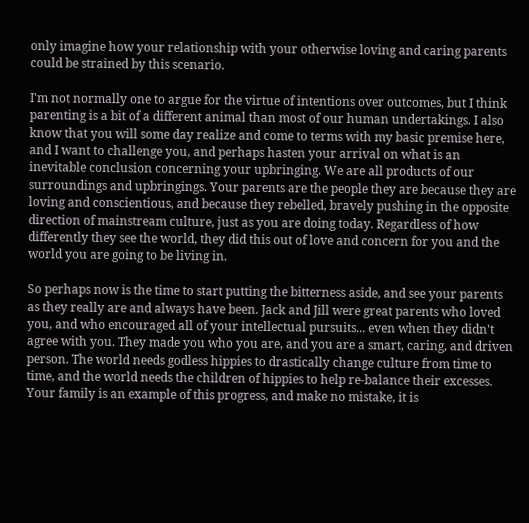only imagine how your relationship with your otherwise loving and caring parents could be strained by this scenario.

I'm not normally one to argue for the virtue of intentions over outcomes, but I think parenting is a bit of a different animal than most of our human undertakings. I also know that you will some day realize and come to terms with my basic premise here, and I want to challenge you, and perhaps hasten your arrival on what is an inevitable conclusion concerning your upbringing. We are all products of our surroundings and upbringings. Your parents are the people they are because they are loving and conscientious, and because they rebelled, bravely pushing in the opposite direction of mainstream culture, just as you are doing today. Regardless of how differently they see the world, they did this out of love and concern for you and the world you are going to be living in.

So perhaps now is the time to start putting the bitterness aside, and see your parents as they really are and always have been. Jack and Jill were great parents who loved you, and who encouraged all of your intellectual pursuits... even when they didn't agree with you. They made you who you are, and you are a smart, caring, and driven person. The world needs godless hippies to drastically change culture from time to time, and the world needs the children of hippies to help re-balance their excesses. Your family is an example of this progress, and make no mistake, it is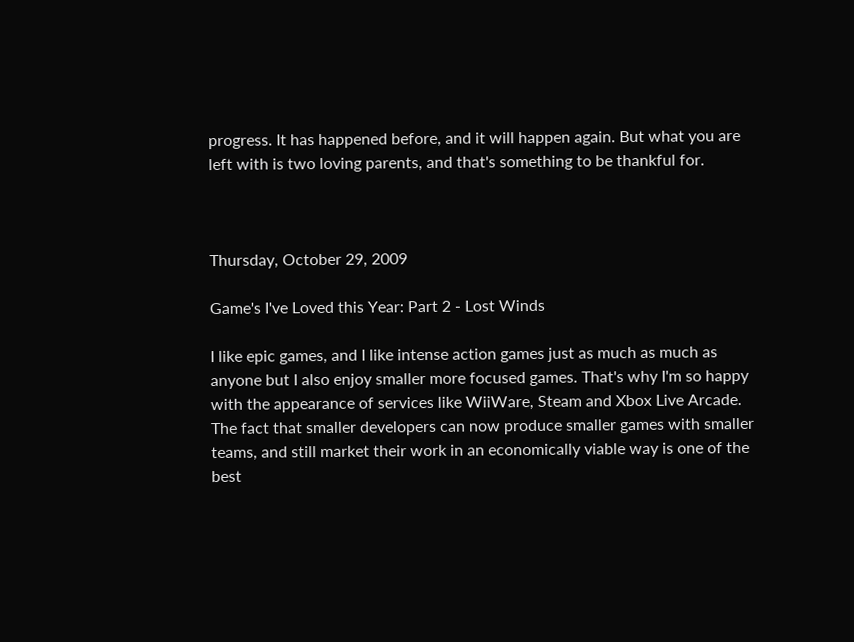progress. It has happened before, and it will happen again. But what you are left with is two loving parents, and that's something to be thankful for.



Thursday, October 29, 2009

Game's I've Loved this Year: Part 2 - Lost Winds

I like epic games, and I like intense action games just as much as much as anyone but I also enjoy smaller more focused games. That's why I'm so happy with the appearance of services like WiiWare, Steam and Xbox Live Arcade. The fact that smaller developers can now produce smaller games with smaller teams, and still market their work in an economically viable way is one of the best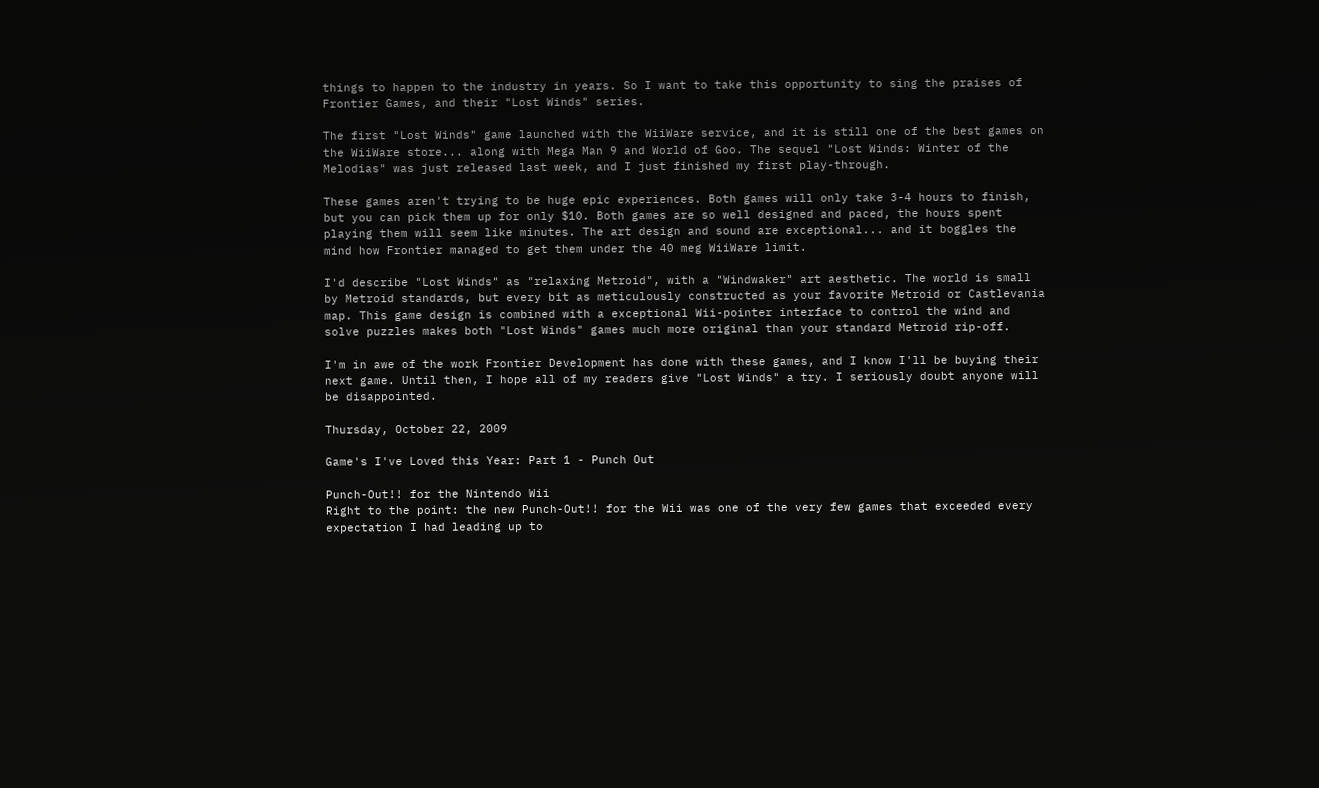things to happen to the industry in years. So I want to take this opportunity to sing the praises of Frontier Games, and their "Lost Winds" series.

The first "Lost Winds" game launched with the WiiWare service, and it is still one of the best games on the WiiWare store... along with Mega Man 9 and World of Goo. The sequel "Lost Winds: Winter of the Melodias" was just released last week, and I just finished my first play-through.

These games aren't trying to be huge epic experiences. Both games will only take 3-4 hours to finish, but you can pick them up for only $10. Both games are so well designed and paced, the hours spent playing them will seem like minutes. The art design and sound are exceptional... and it boggles the mind how Frontier managed to get them under the 40 meg WiiWare limit.

I'd describe "Lost Winds" as "relaxing Metroid", with a "Windwaker" art aesthetic. The world is small by Metroid standards, but every bit as meticulously constructed as your favorite Metroid or Castlevania map. This game design is combined with a exceptional Wii-pointer interface to control the wind and solve puzzles makes both "Lost Winds" games much more original than your standard Metroid rip-off.

I'm in awe of the work Frontier Development has done with these games, and I know I'll be buying their next game. Until then, I hope all of my readers give "Lost Winds" a try. I seriously doubt anyone will be disappointed.

Thursday, October 22, 2009

Game's I've Loved this Year: Part 1 - Punch Out

Punch-Out!! for the Nintendo Wii
Right to the point: the new Punch-Out!! for the Wii was one of the very few games that exceeded every expectation I had leading up to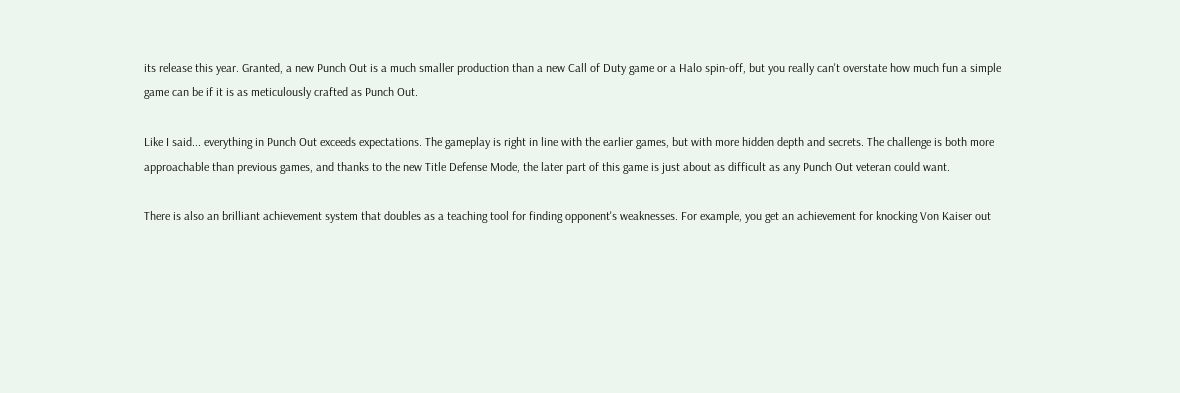its release this year. Granted, a new Punch Out is a much smaller production than a new Call of Duty game or a Halo spin-off, but you really can't overstate how much fun a simple game can be if it is as meticulously crafted as Punch Out.

Like I said... everything in Punch Out exceeds expectations. The gameplay is right in line with the earlier games, but with more hidden depth and secrets. The challenge is both more approachable than previous games, and thanks to the new Title Defense Mode, the later part of this game is just about as difficult as any Punch Out veteran could want.

There is also an brilliant achievement system that doubles as a teaching tool for finding opponent's weaknesses. For example, you get an achievement for knocking Von Kaiser out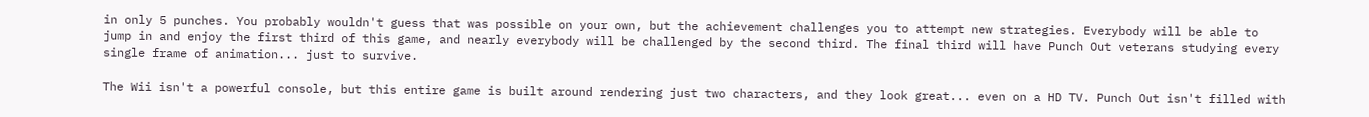in only 5 punches. You probably wouldn't guess that was possible on your own, but the achievement challenges you to attempt new strategies. Everybody will be able to jump in and enjoy the first third of this game, and nearly everybody will be challenged by the second third. The final third will have Punch Out veterans studying every single frame of animation... just to survive.

The Wii isn't a powerful console, but this entire game is built around rendering just two characters, and they look great... even on a HD TV. Punch Out isn't filled with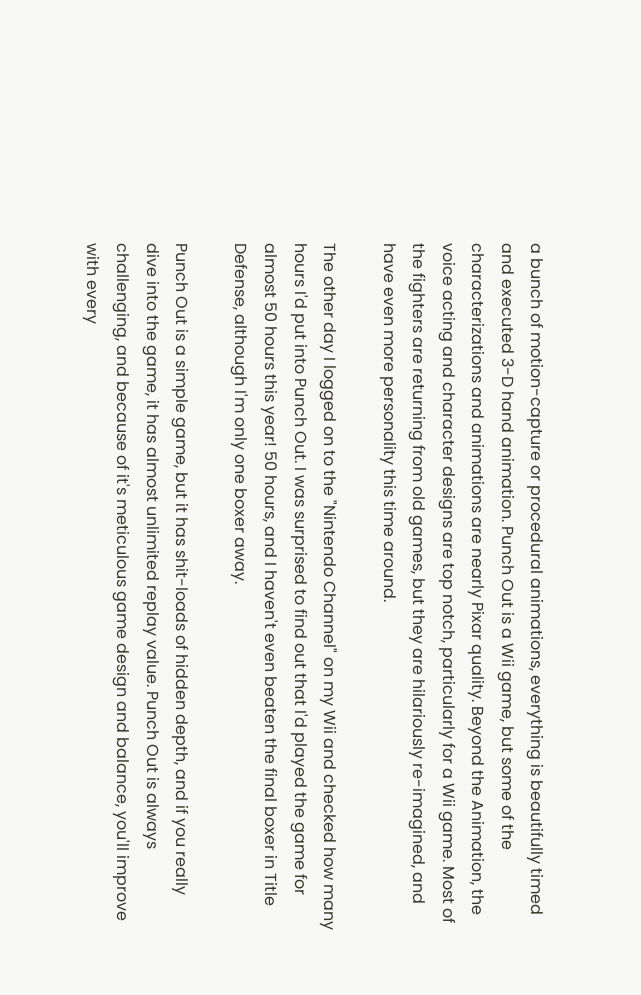a bunch of motion-capture or procedural animations, everything is beautifully timed and executed 3-D hand animation. Punch Out is a Wii game, but some of the characterizations and animations are nearly Pixar quality. Beyond the Animation, the voice acting and character designs are top notch, particularly for a Wii game. Most of the fighters are returning from old games, but they are hilariously re-imagined, and have even more personality this time around.

The other day I logged on to the "Nintendo Channel" on my Wii and checked how many hours I'd put into Punch Out. I was surprised to find out that I'd played the game for almost 50 hours this year! 50 hours, and I haven't even beaten the final boxer in Title Defense, although I'm only one boxer away.

Punch Out is a simple game, but it has shit-loads of hidden depth, and if you really dive into the game, it has almost unlimited replay value. Punch Out is always challenging, and because of it's meticulous game design and balance, you'll improve with every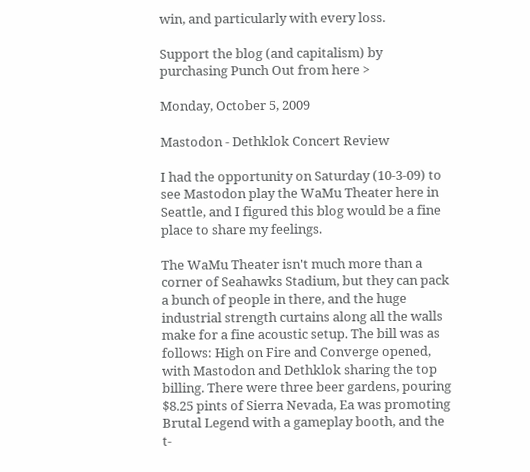win, and particularly with every loss.

Support the blog (and capitalism) by purchasing Punch Out from here >

Monday, October 5, 2009

Mastodon - Dethklok Concert Review

I had the opportunity on Saturday (10-3-09) to see Mastodon play the WaMu Theater here in Seattle, and I figured this blog would be a fine place to share my feelings.

The WaMu Theater isn't much more than a corner of Seahawks Stadium, but they can pack a bunch of people in there, and the huge industrial strength curtains along all the walls make for a fine acoustic setup. The bill was as follows: High on Fire and Converge opened, with Mastodon and Dethklok sharing the top billing. There were three beer gardens, pouring $8.25 pints of Sierra Nevada, Ea was promoting Brutal Legend with a gameplay booth, and the t-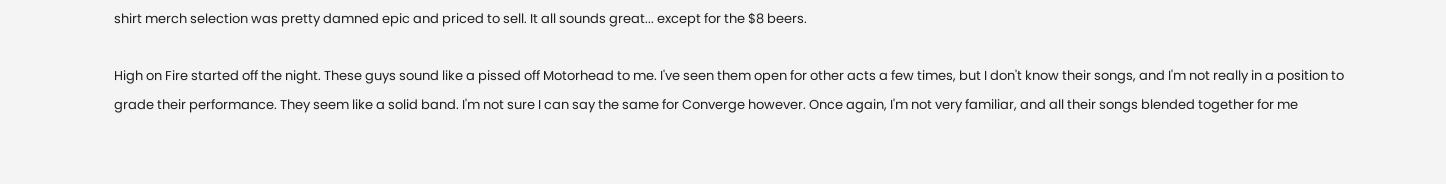shirt merch selection was pretty damned epic and priced to sell. It all sounds great... except for the $8 beers.

High on Fire started off the night. These guys sound like a pissed off Motorhead to me. I've seen them open for other acts a few times, but I don't know their songs, and I'm not really in a position to grade their performance. They seem like a solid band. I'm not sure I can say the same for Converge however. Once again, I'm not very familiar, and all their songs blended together for me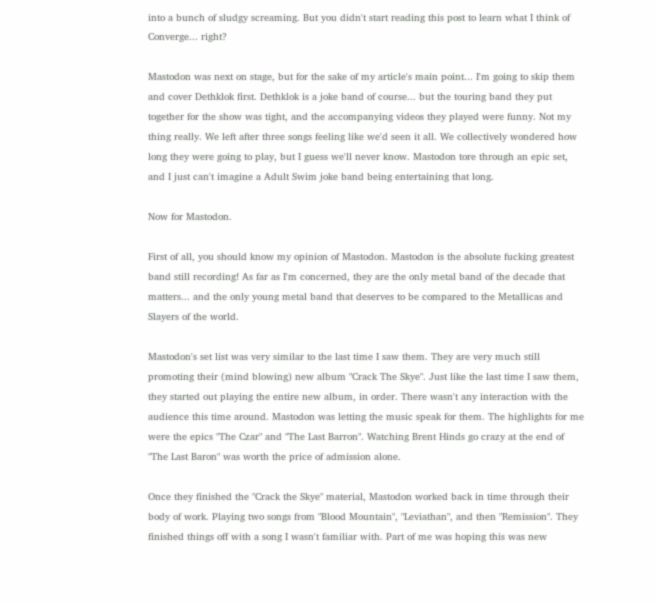into a bunch of sludgy screaming. But you didn't start reading this post to learn what I think of Converge... right?

Mastodon was next on stage, but for the sake of my article's main point... I'm going to skip them and cover Dethklok first. Dethklok is a joke band of course... but the touring band they put together for the show was tight, and the accompanying videos they played were funny. Not my thing really. We left after three songs feeling like we'd seen it all. We collectively wondered how long they were going to play, but I guess we'll never know. Mastodon tore through an epic set, and I just can't imagine a Adult Swim joke band being entertaining that long.

Now for Mastodon.

First of all, you should know my opinion of Mastodon. Mastodon is the absolute fucking greatest band still recording! As far as I'm concerned, they are the only metal band of the decade that matters... and the only young metal band that deserves to be compared to the Metallicas and Slayers of the world.

Mastodon's set list was very similar to the last time I saw them. They are very much still promoting their (mind blowing) new album "Crack The Skye". Just like the last time I saw them, they started out playing the entire new album, in order. There wasn't any interaction with the audience this time around. Mastodon was letting the music speak for them. The highlights for me were the epics "The Czar" and "The Last Barron". Watching Brent Hinds go crazy at the end of "The Last Baron" was worth the price of admission alone.

Once they finished the "Crack the Skye" material, Mastodon worked back in time through their body of work. Playing two songs from "Blood Mountain", "Leviathan", and then "Remission". They finished things off with a song I wasn't familiar with. Part of me was hoping this was new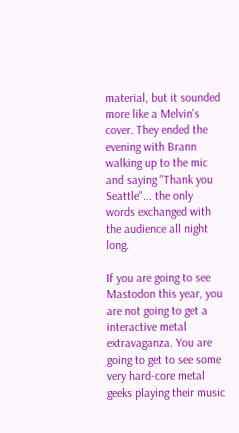material, but it sounded more like a Melvin's cover. They ended the evening with Brann walking up to the mic and saying "Thank you Seattle"... the only words exchanged with the audience all night long.

If you are going to see Mastodon this year, you are not going to get a interactive metal extravaganza. You are going to get to see some very hard-core metal geeks playing their music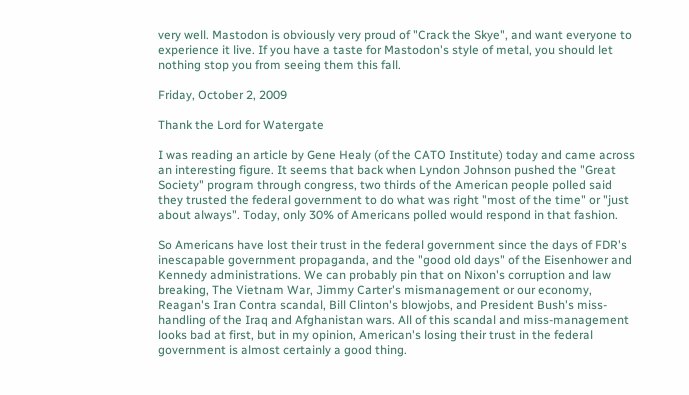very well. Mastodon is obviously very proud of "Crack the Skye", and want everyone to experience it live. If you have a taste for Mastodon's style of metal, you should let nothing stop you from seeing them this fall.

Friday, October 2, 2009

Thank the Lord for Watergate

I was reading an article by Gene Healy (of the CATO Institute) today and came across an interesting figure. It seems that back when Lyndon Johnson pushed the "Great Society" program through congress, two thirds of the American people polled said they trusted the federal government to do what was right "most of the time" or "just about always". Today, only 30% of Americans polled would respond in that fashion.

So Americans have lost their trust in the federal government since the days of FDR's inescapable government propaganda, and the "good old days" of the Eisenhower and Kennedy administrations. We can probably pin that on Nixon's corruption and law breaking, The Vietnam War, Jimmy Carter's mismanagement or our economy, Reagan's Iran Contra scandal, Bill Clinton's blowjobs, and President Bush's miss-handling of the Iraq and Afghanistan wars. All of this scandal and miss-management looks bad at first, but in my opinion, American's losing their trust in the federal government is almost certainly a good thing.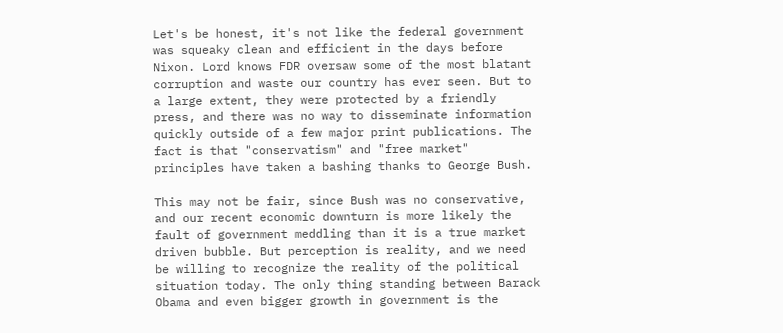Let's be honest, it's not like the federal government was squeaky clean and efficient in the days before Nixon. Lord knows FDR oversaw some of the most blatant corruption and waste our country has ever seen. But to a large extent, they were protected by a friendly press, and there was no way to disseminate information quickly outside of a few major print publications. The fact is that "conservatism" and "free market" principles have taken a bashing thanks to George Bush.

This may not be fair, since Bush was no conservative, and our recent economic downturn is more likely the fault of government meddling than it is a true market driven bubble. But perception is reality, and we need be willing to recognize the reality of the political situation today. The only thing standing between Barack Obama and even bigger growth in government is the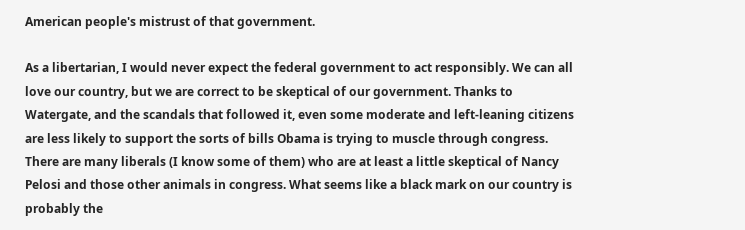American people's mistrust of that government.

As a libertarian, I would never expect the federal government to act responsibly. We can all love our country, but we are correct to be skeptical of our government. Thanks to Watergate, and the scandals that followed it, even some moderate and left-leaning citizens are less likely to support the sorts of bills Obama is trying to muscle through congress. There are many liberals (I know some of them) who are at least a little skeptical of Nancy Pelosi and those other animals in congress. What seems like a black mark on our country is probably the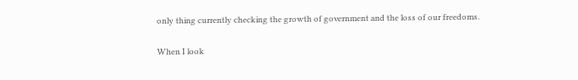only thing currently checking the growth of government and the loss of our freedoms.

When I look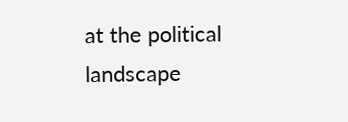at the political landscape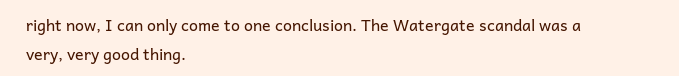right now, I can only come to one conclusion. The Watergate scandal was a very, very good thing.